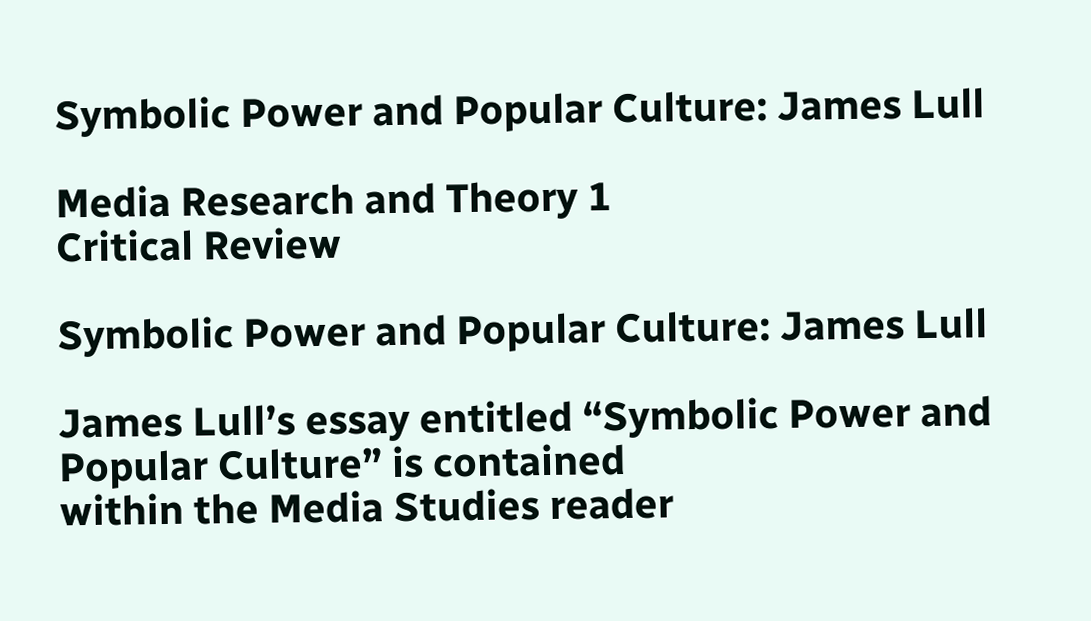Symbolic Power and Popular Culture: James Lull

Media Research and Theory 1
Critical Review

Symbolic Power and Popular Culture: James Lull

James Lull’s essay entitled “Symbolic Power and Popular Culture” is contained
within the Media Studies reader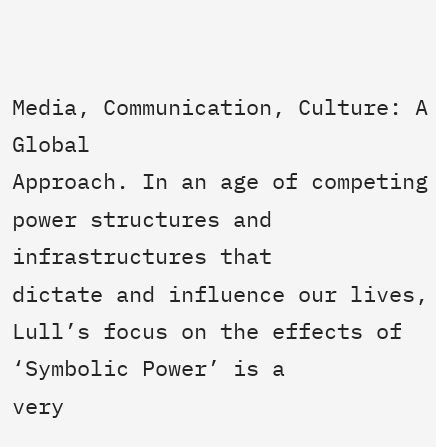Media, Communication, Culture: A Global
Approach. In an age of competing power structures and infrastructures that
dictate and influence our lives, Lull’s focus on the effects of ‘Symbolic Power’ is a
very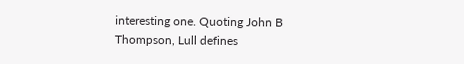interesting one. Quoting John B Thompson, Lull defines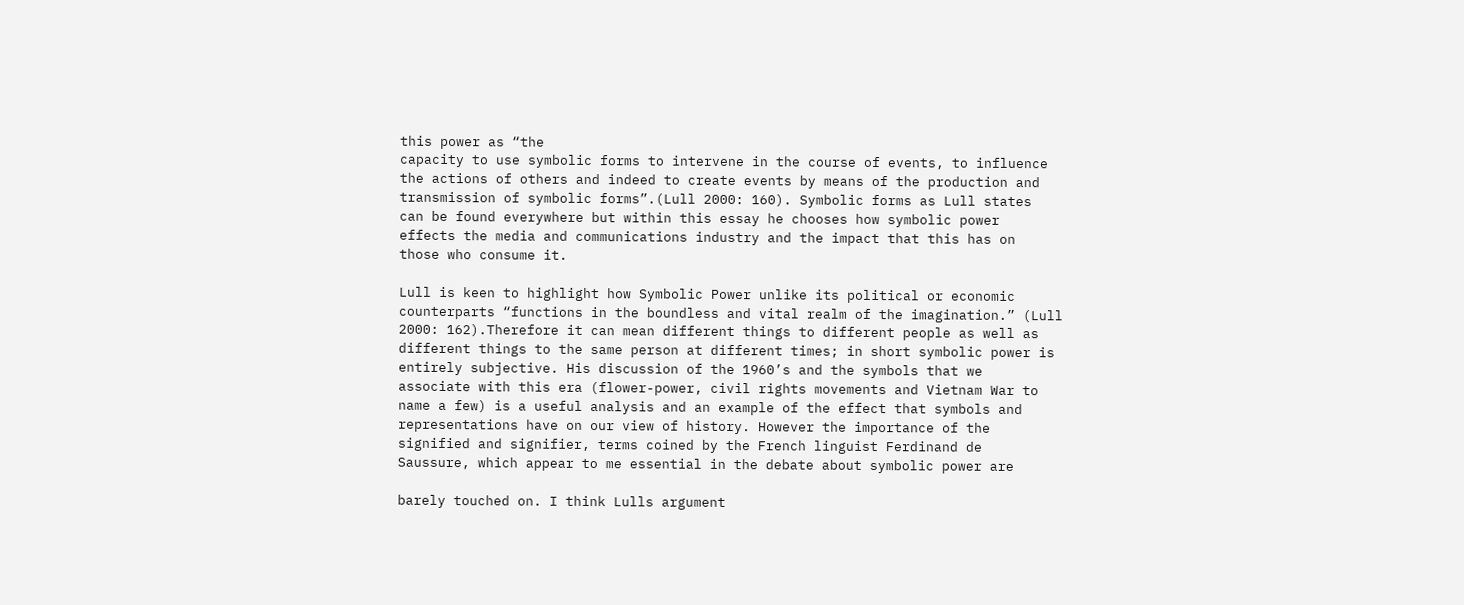this power as “the
capacity to use symbolic forms to intervene in the course of events, to influence
the actions of others and indeed to create events by means of the production and
transmission of symbolic forms”.(Lull 2000: 160). Symbolic forms as Lull states
can be found everywhere but within this essay he chooses how symbolic power
effects the media and communications industry and the impact that this has on
those who consume it.

Lull is keen to highlight how Symbolic Power unlike its political or economic
counterparts “functions in the boundless and vital realm of the imagination.” (Lull
2000: 162).Therefore it can mean different things to different people as well as
different things to the same person at different times; in short symbolic power is
entirely subjective. His discussion of the 1960’s and the symbols that we
associate with this era (flower-power, civil rights movements and Vietnam War to
name a few) is a useful analysis and an example of the effect that symbols and
representations have on our view of history. However the importance of the
signified and signifier, terms coined by the French linguist Ferdinand de
Saussure, which appear to me essential in the debate about symbolic power are

barely touched on. I think Lulls argument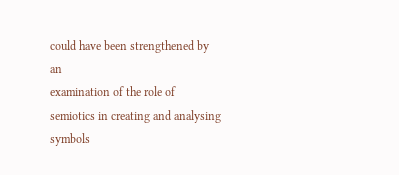could have been strengthened by an
examination of the role of semiotics in creating and analysing symbols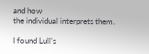and how
the individual interprets them.

I found Lull’s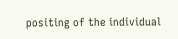positing of the individual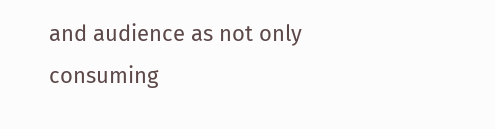and audience as not only consuming